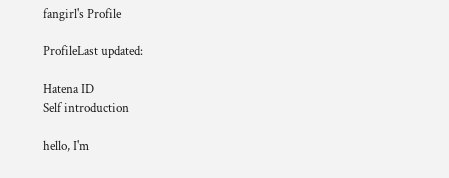fangirl's Profile

ProfileLast updated:

Hatena ID
Self introduction

hello, I'm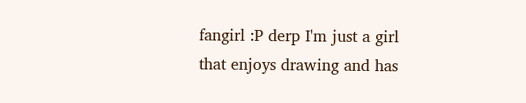fangirl :P derp I'm just a girl that enjoys drawing and has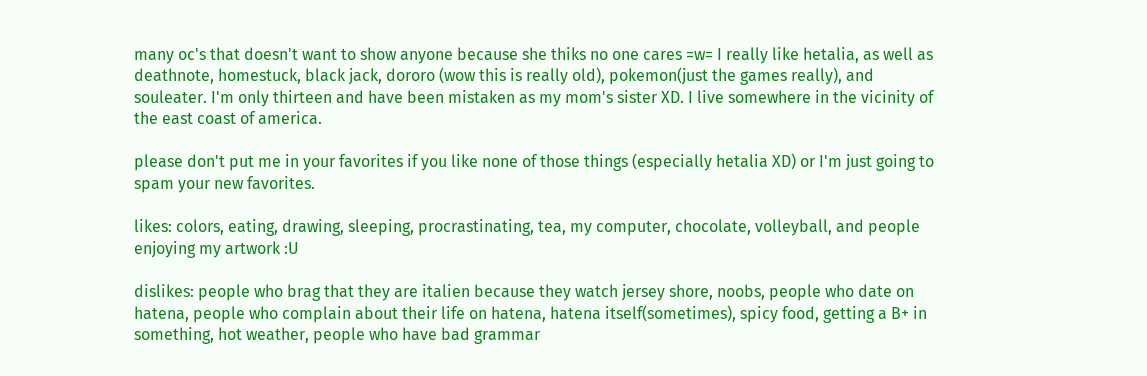many oc's that doesn't want to show anyone because she thiks no one cares =w= I really like hetalia, as well as deathnote, homestuck, black jack, dororo (wow this is really old), pokemon(just the games really), and souleater. I'm only thirteen and have been mistaken as my mom's sister XD. I live somewhere in the vicinity of the east coast of america.

please don't put me in your favorites if you like none of those things (especially hetalia XD) or I'm just going to spam your new favorites.

likes: colors, eating, drawing, sleeping, procrastinating, tea, my computer, chocolate, volleyball, and people enjoying my artwork :U

dislikes: people who brag that they are italien because they watch jersey shore, noobs, people who date on hatena, people who complain about their life on hatena, hatena itself(sometimes), spicy food, getting a B+ in something, hot weather, people who have bad grammar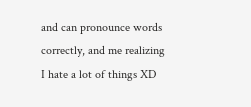and can pronounce words correctly, and me realizing I hate a lot of things XD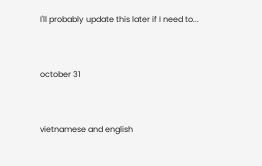I'll probably update this later if I need to...


october 31


vietnamese and english